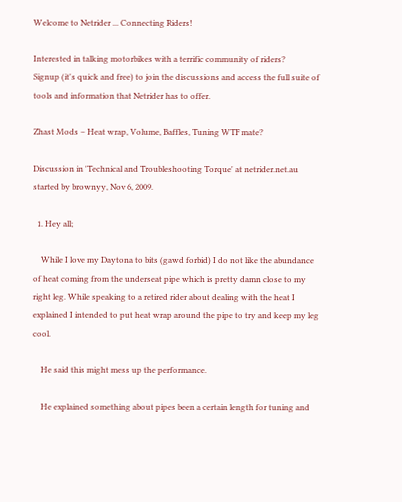Welcome to Netrider ... Connecting Riders!

Interested in talking motorbikes with a terrific community of riders?
Signup (it's quick and free) to join the discussions and access the full suite of tools and information that Netrider has to offer.

Zhast Mods – Heat wrap, Volume, Baffles, Tuning WTF mate?

Discussion in 'Technical and Troubleshooting Torque' at netrider.net.au started by brownyy, Nov 6, 2009.

  1. Hey all;

    While I love my Daytona to bits (gawd forbid) I do not like the abundance of heat coming from the underseat pipe which is pretty damn close to my right leg. While speaking to a retired rider about dealing with the heat I explained I intended to put heat wrap around the pipe to try and keep my leg cool.

    He said this might mess up the performance.

    He explained something about pipes been a certain length for tuning and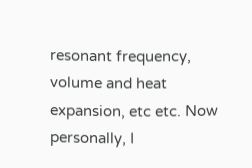resonant frequency, volume and heat expansion, etc etc. Now personally, I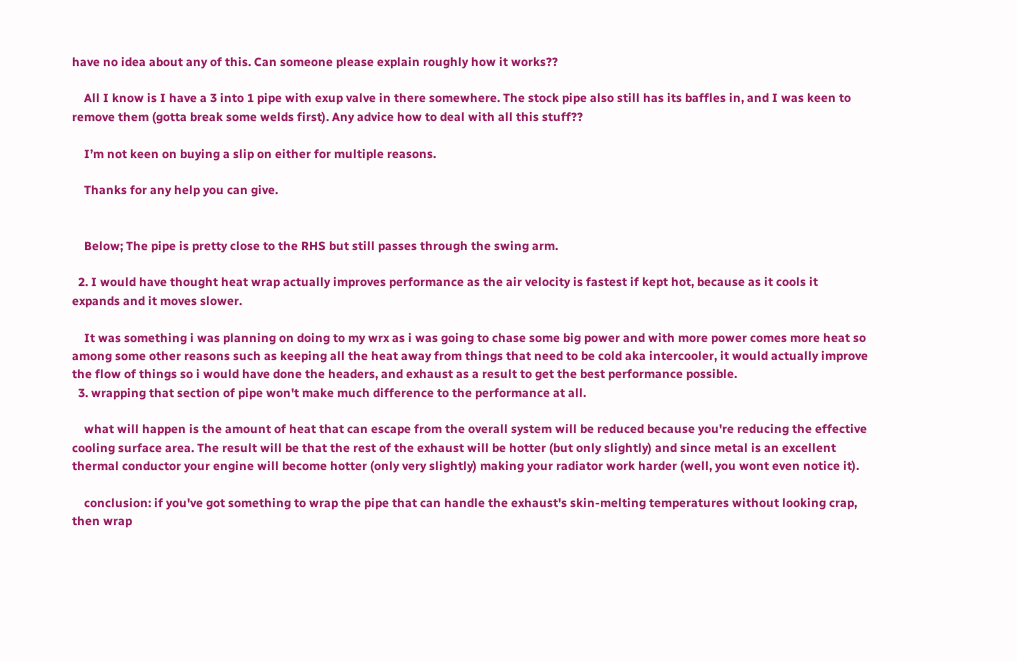have no idea about any of this. Can someone please explain roughly how it works??

    All I know is I have a 3 into 1 pipe with exup valve in there somewhere. The stock pipe also still has its baffles in, and I was keen to remove them (gotta break some welds first). Any advice how to deal with all this stuff??

    I’m not keen on buying a slip on either for multiple reasons.

    Thanks for any help you can give.


    Below; The pipe is pretty close to the RHS but still passes through the swing arm.

  2. I would have thought heat wrap actually improves performance as the air velocity is fastest if kept hot, because as it cools it expands and it moves slower.

    It was something i was planning on doing to my wrx as i was going to chase some big power and with more power comes more heat so among some other reasons such as keeping all the heat away from things that need to be cold aka intercooler, it would actually improve the flow of things so i would have done the headers, and exhaust as a result to get the best performance possible.
  3. wrapping that section of pipe won't make much difference to the performance at all.

    what will happen is the amount of heat that can escape from the overall system will be reduced because you're reducing the effective cooling surface area. The result will be that the rest of the exhaust will be hotter (but only slightly) and since metal is an excellent thermal conductor your engine will become hotter (only very slightly) making your radiator work harder (well, you wont even notice it).

    conclusion: if you've got something to wrap the pipe that can handle the exhaust's skin-melting temperatures without looking crap, then wrap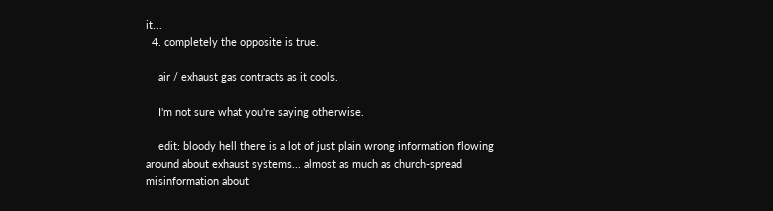it...
  4. completely the opposite is true.

    air / exhaust gas contracts as it cools.

    I'm not sure what you're saying otherwise.

    edit: bloody hell there is a lot of just plain wrong information flowing around about exhaust systems... almost as much as church-spread misinformation about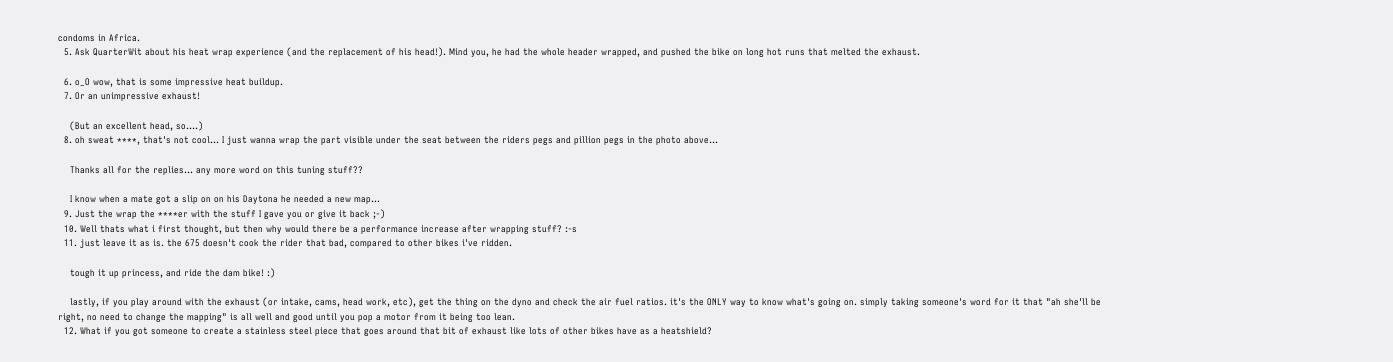condoms in Africa.
  5. Ask QuarterWit about his heat wrap experience (and the replacement of his head!). Mind you, he had the whole header wrapped, and pushed the bike on long hot runs that melted the exhaust.

  6. o_O wow, that is some impressive heat buildup.
  7. Or an unimpressive exhaust!

    (But an excellent head, so....)
  8. oh sweat ****, that's not cool... I just wanna wrap the part visible under the seat between the riders pegs and pillion pegs in the photo above...

    Thanks all for the replies... any more word on this tuning stuff??

    I know when a mate got a slip on on his Daytona he needed a new map...
  9. Just the wrap the ****er with the stuff I gave you or give it back ;-)
  10. Well thats what i first thought, but then why would there be a performance increase after wrapping stuff? :-s
  11. just leave it as is. the 675 doesn't cook the rider that bad, compared to other bikes i've ridden.

    tough it up princess, and ride the dam bike! :)

    lastly, if you play around with the exhaust (or intake, cams, head work, etc), get the thing on the dyno and check the air fuel ratios. it's the ONLY way to know what's going on. simply taking someone's word for it that "ah she'll be right, no need to change the mapping" is all well and good until you pop a motor from it being too lean.
  12. What if you got someone to create a stainless steel piece that goes around that bit of exhaust like lots of other bikes have as a heatshield?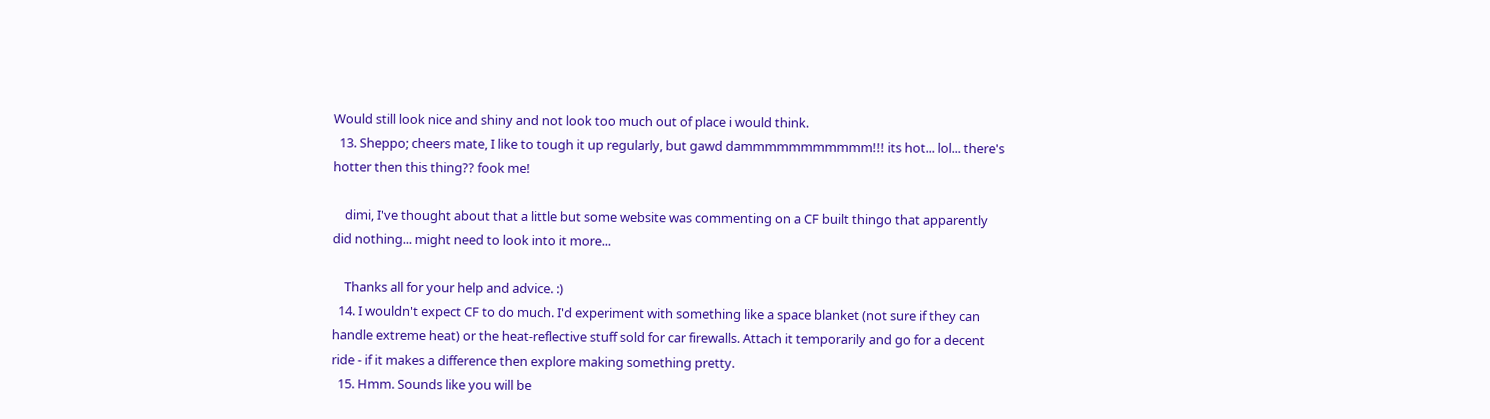Would still look nice and shiny and not look too much out of place i would think.
  13. Sheppo; cheers mate, I like to tough it up regularly, but gawd dammmmmmmmmmm!!! its hot... lol... there's hotter then this thing?? fook me!

    dimi, I've thought about that a little but some website was commenting on a CF built thingo that apparently did nothing... might need to look into it more...

    Thanks all for your help and advice. :)
  14. I wouldn't expect CF to do much. I'd experiment with something like a space blanket (not sure if they can handle extreme heat) or the heat-reflective stuff sold for car firewalls. Attach it temporarily and go for a decent ride - if it makes a difference then explore making something pretty.
  15. Hmm. Sounds like you will be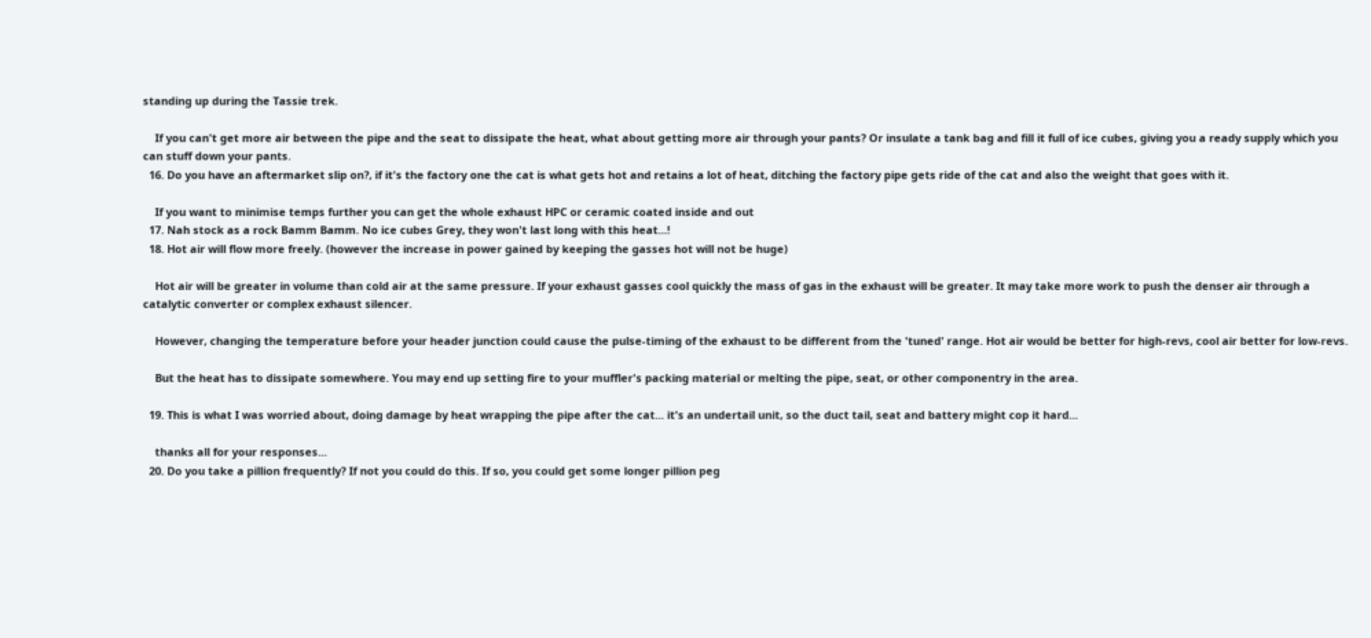standing up during the Tassie trek.

    If you can't get more air between the pipe and the seat to dissipate the heat, what about getting more air through your pants? Or insulate a tank bag and fill it full of ice cubes, giving you a ready supply which you can stuff down your pants.
  16. Do you have an aftermarket slip on?, if it's the factory one the cat is what gets hot and retains a lot of heat, ditching the factory pipe gets ride of the cat and also the weight that goes with it.

    If you want to minimise temps further you can get the whole exhaust HPC or ceramic coated inside and out
  17. Nah stock as a rock Bamm Bamm. No ice cubes Grey, they won't last long with this heat...!
  18. Hot air will flow more freely. (however the increase in power gained by keeping the gasses hot will not be huge)

    Hot air will be greater in volume than cold air at the same pressure. If your exhaust gasses cool quickly the mass of gas in the exhaust will be greater. It may take more work to push the denser air through a catalytic converter or complex exhaust silencer.

    However, changing the temperature before your header junction could cause the pulse-timing of the exhaust to be different from the 'tuned' range. Hot air would be better for high-revs, cool air better for low-revs.

    But the heat has to dissipate somewhere. You may end up setting fire to your muffler's packing material or melting the pipe, seat, or other componentry in the area.

  19. This is what I was worried about, doing damage by heat wrapping the pipe after the cat... it's an undertail unit, so the duct tail, seat and battery might cop it hard...

    thanks all for your responses...
  20. Do you take a pillion frequently? If not you could do this. If so, you could get some longer pillion peg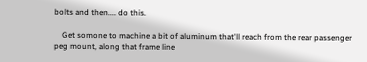bolts and then.... do this.

    Get somone to machine a bit of aluminum that'll reach from the rear passenger peg mount, along that frame line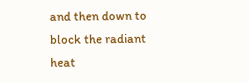and then down to block the radiant heat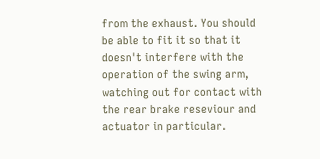from the exhaust. You should be able to fit it so that it doesn't interfere with the operation of the swing arm, watching out for contact with the rear brake reseviour and actuator in particular.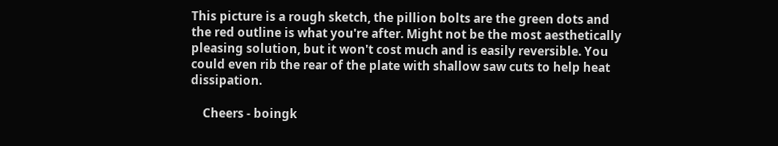This picture is a rough sketch, the pillion bolts are the green dots and the red outline is what you're after. Might not be the most aesthetically pleasing solution, but it won't cost much and is easily reversible. You could even rib the rear of the plate with shallow saw cuts to help heat dissipation.

    Cheers - boingk